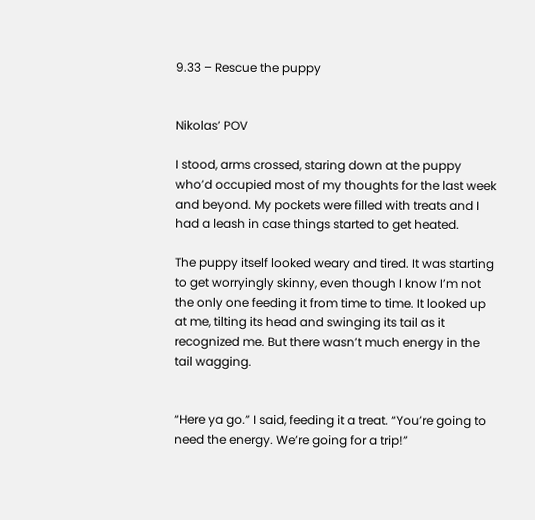9.33 – Rescue the puppy


Nikolas’ POV

I stood, arms crossed, staring down at the puppy who’d occupied most of my thoughts for the last week and beyond. My pockets were filled with treats and I had a leash in case things started to get heated.

The puppy itself looked weary and tired. It was starting to get worryingly skinny, even though I know I’m not the only one feeding it from time to time. It looked up at me, tilting its head and swinging its tail as it recognized me. But there wasn’t much energy in the tail wagging.


“Here ya go.” I said, feeding it a treat. “You’re going to need the energy. We’re going for a trip!”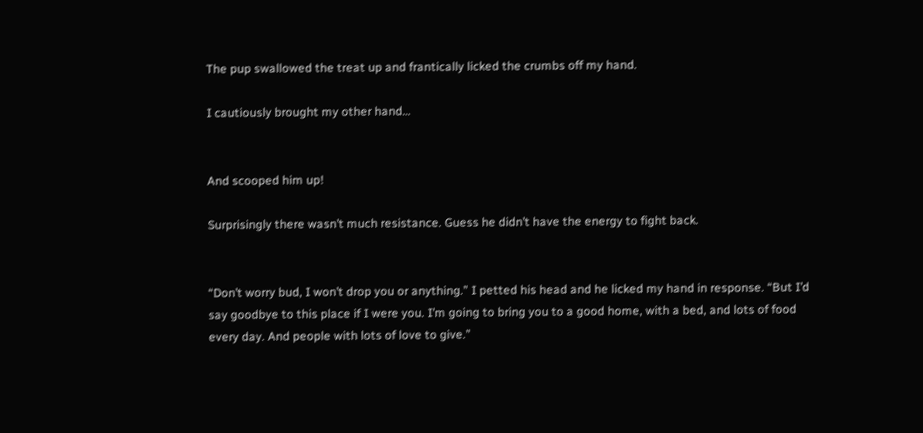The pup swallowed the treat up and frantically licked the crumbs off my hand.

I cautiously brought my other hand…


And scooped him up!

Surprisingly there wasn’t much resistance. Guess he didn’t have the energy to fight back.


“Don’t worry bud, I won’t drop you or anything.” I petted his head and he licked my hand in response. “But I’d say goodbye to this place if I were you. I’m going to bring you to a good home, with a bed, and lots of food every day. And people with lots of love to give.”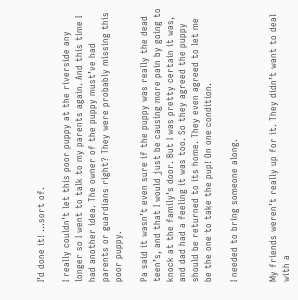I’d done it! …sort of.

I really couldn’t let this poor puppy at the riverside any longer so I went to talk to my parents again. And this time I had another idea. The owner of the puppy must’ve had parents or guardians right? They were probably missing this poor puppy.

Pa said it wasn’t even sure if the puppy was really the dead teen’s, and that I would just be causing more pain by going to knock at the family’s door. But I was pretty certain it was, and dad had a feeling it was too. So they agreed the puppy should be returned to its home. They even agreed to let me be the one to take the pup! On one condition.

I needed to bring someone along.


My friends weren’t really up for it. They didn’t want to deal with a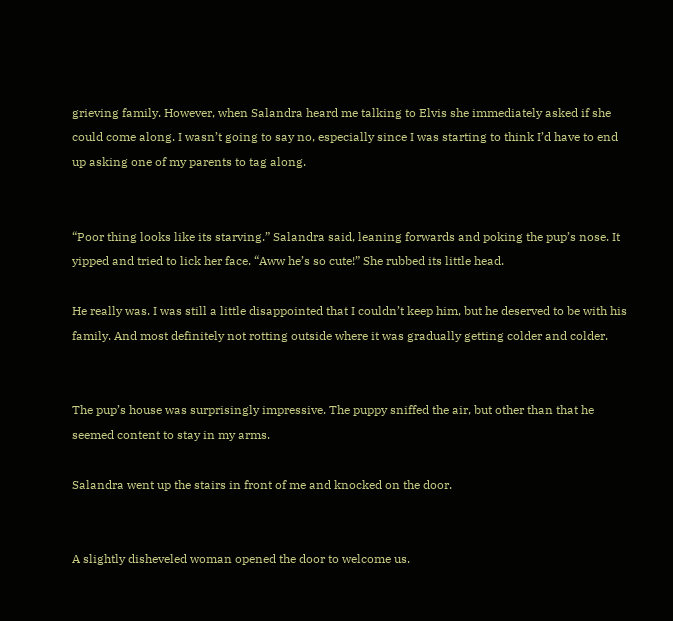grieving family. However, when Salandra heard me talking to Elvis she immediately asked if she could come along. I wasn’t going to say no, especially since I was starting to think I’d have to end up asking one of my parents to tag along.


“Poor thing looks like its starving.” Salandra said, leaning forwards and poking the pup’s nose. It yipped and tried to lick her face. “Aww he’s so cute!” She rubbed its little head.

He really was. I was still a little disappointed that I couldn’t keep him, but he deserved to be with his family. And most definitely not rotting outside where it was gradually getting colder and colder.


The pup’s house was surprisingly impressive. The puppy sniffed the air, but other than that he seemed content to stay in my arms.

Salandra went up the stairs in front of me and knocked on the door.


A slightly disheveled woman opened the door to welcome us.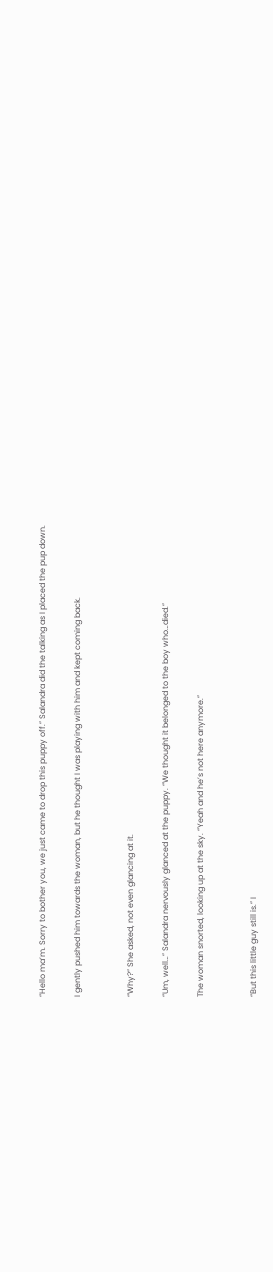“Hello ma’m. Sorry to bother you, we just came to drop this puppy off.” Salandra did the talking as I placed the pup down.

I gently pushed him towards the woman, but he thought I was playing with him and kept coming back.


“Why?” She asked, not even glancing at it.

“Um, well…” Salandra nervously glanced at the puppy. “We thought it belonged to the boy who…died.”

The woman snorted, looking up at the sky. “Yeah and he’s not here anymore.”


“But this little guy still is.” I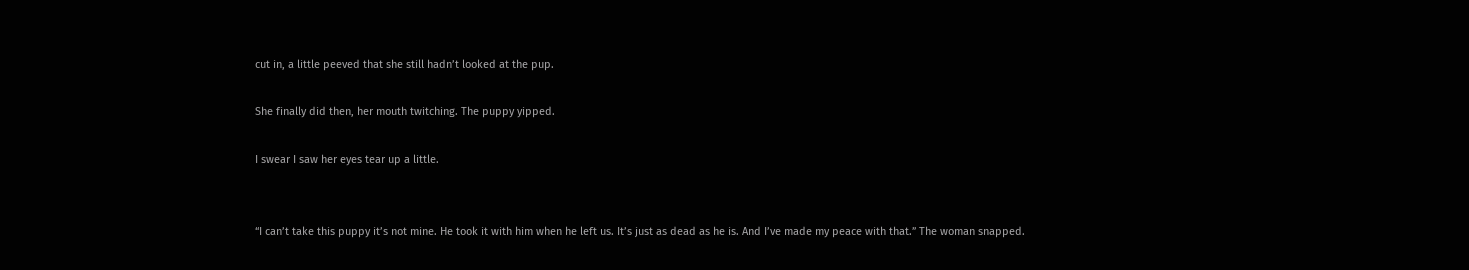cut in, a little peeved that she still hadn’t looked at the pup.

She finally did then, her mouth twitching. The puppy yipped.

I swear I saw her eyes tear up a little.


“I can’t take this puppy it’s not mine. He took it with him when he left us. It’s just as dead as he is. And I’ve made my peace with that.” The woman snapped.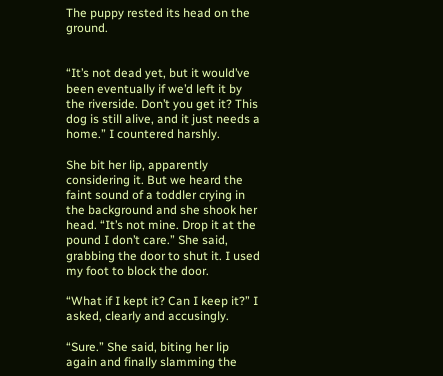The puppy rested its head on the ground.


“It’s not dead yet, but it would’ve been eventually if we’d left it by the riverside. Don’t you get it? This dog is still alive, and it just needs a home.” I countered harshly.

She bit her lip, apparently considering it. But we heard the faint sound of a toddler crying in the background and she shook her head. “It’s not mine. Drop it at the pound I don’t care.” She said, grabbing the door to shut it. I used my foot to block the door.

“What if I kept it? Can I keep it?” I asked, clearly and accusingly.

“Sure.” She said, biting her lip again and finally slamming the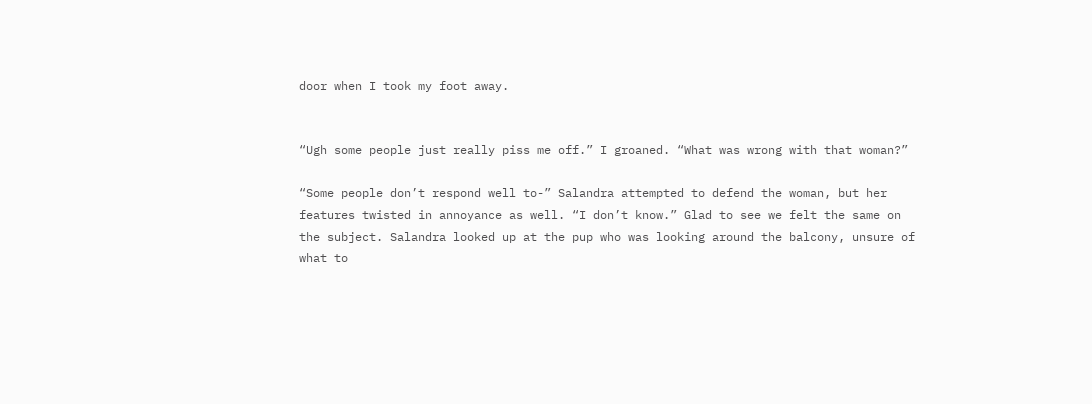door when I took my foot away.


“Ugh some people just really piss me off.” I groaned. “What was wrong with that woman?”

“Some people don’t respond well to-” Salandra attempted to defend the woman, but her features twisted in annoyance as well. “I don’t know.” Glad to see we felt the same on the subject. Salandra looked up at the pup who was looking around the balcony, unsure of what to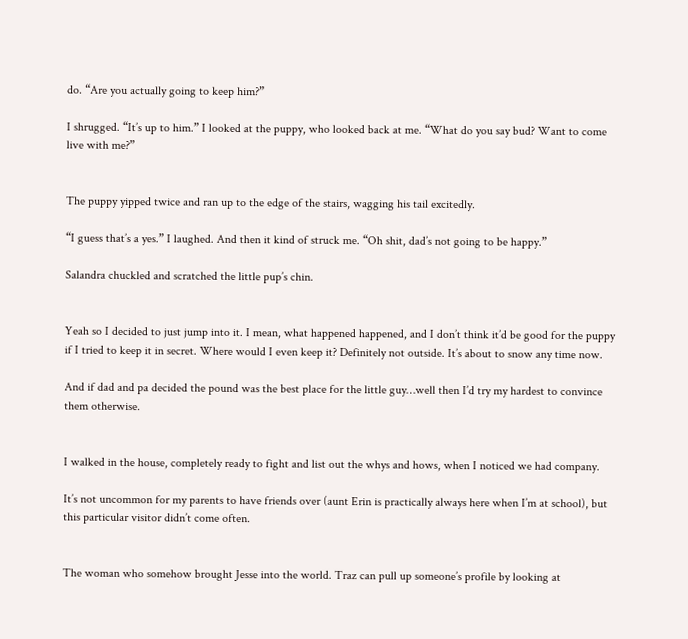do. “Are you actually going to keep him?”

I shrugged. “It’s up to him.” I looked at the puppy, who looked back at me. “What do you say bud? Want to come live with me?”


The puppy yipped twice and ran up to the edge of the stairs, wagging his tail excitedly.

“I guess that’s a yes.” I laughed. And then it kind of struck me. “Oh shit, dad’s not going to be happy.”

Salandra chuckled and scratched the little pup’s chin.


Yeah so I decided to just jump into it. I mean, what happened happened, and I don’t think it’d be good for the puppy if I tried to keep it in secret. Where would I even keep it? Definitely not outside. It’s about to snow any time now.

And if dad and pa decided the pound was the best place for the little guy…well then I’d try my hardest to convince them otherwise.


I walked in the house, completely ready to fight and list out the whys and hows, when I noticed we had company.

It’s not uncommon for my parents to have friends over (aunt Erin is practically always here when I’m at school), but this particular visitor didn’t come often.


The woman who somehow brought Jesse into the world. Traz can pull up someone’s profile by looking at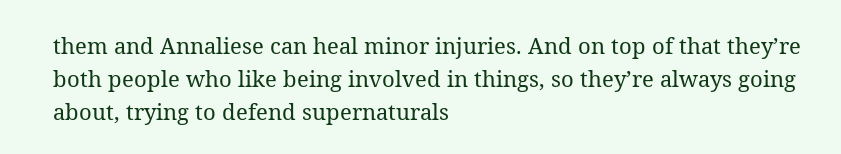them and Annaliese can heal minor injuries. And on top of that they’re both people who like being involved in things, so they’re always going about, trying to defend supernaturals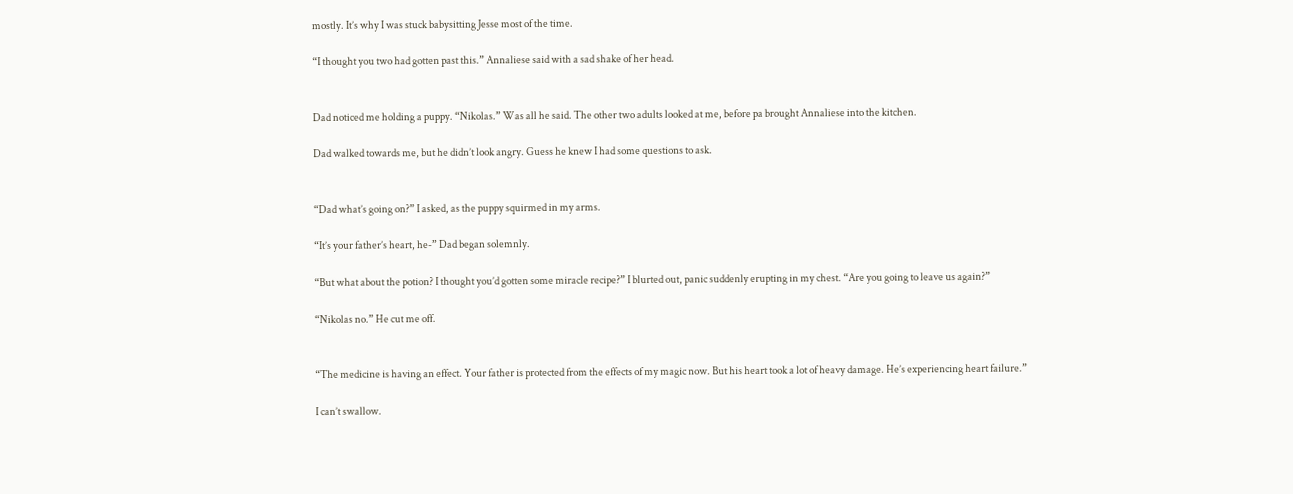mostly. It’s why I was stuck babysitting Jesse most of the time.

“I thought you two had gotten past this.” Annaliese said with a sad shake of her head.


Dad noticed me holding a puppy. “Nikolas.” Was all he said. The other two adults looked at me, before pa brought Annaliese into the kitchen.

Dad walked towards me, but he didn’t look angry. Guess he knew I had some questions to ask.


“Dad what’s going on?” I asked, as the puppy squirmed in my arms.

“It’s your father’s heart, he-” Dad began solemnly.

“But what about the potion? I thought you’d gotten some miracle recipe?” I blurted out, panic suddenly erupting in my chest. “Are you going to leave us again?”

“Nikolas no.” He cut me off.


“The medicine is having an effect. Your father is protected from the effects of my magic now. But his heart took a lot of heavy damage. He’s experiencing heart failure.”

I can’t swallow.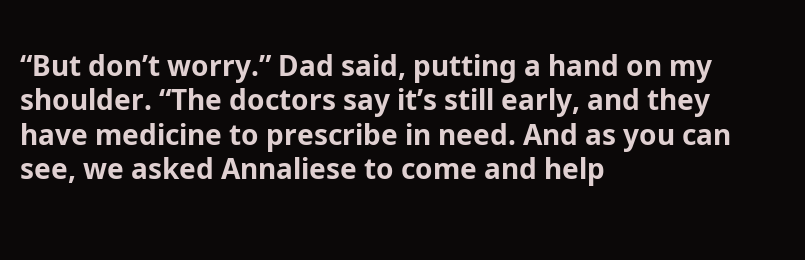“But don’t worry.” Dad said, putting a hand on my shoulder. “The doctors say it’s still early, and they have medicine to prescribe in need. And as you can see, we asked Annaliese to come and help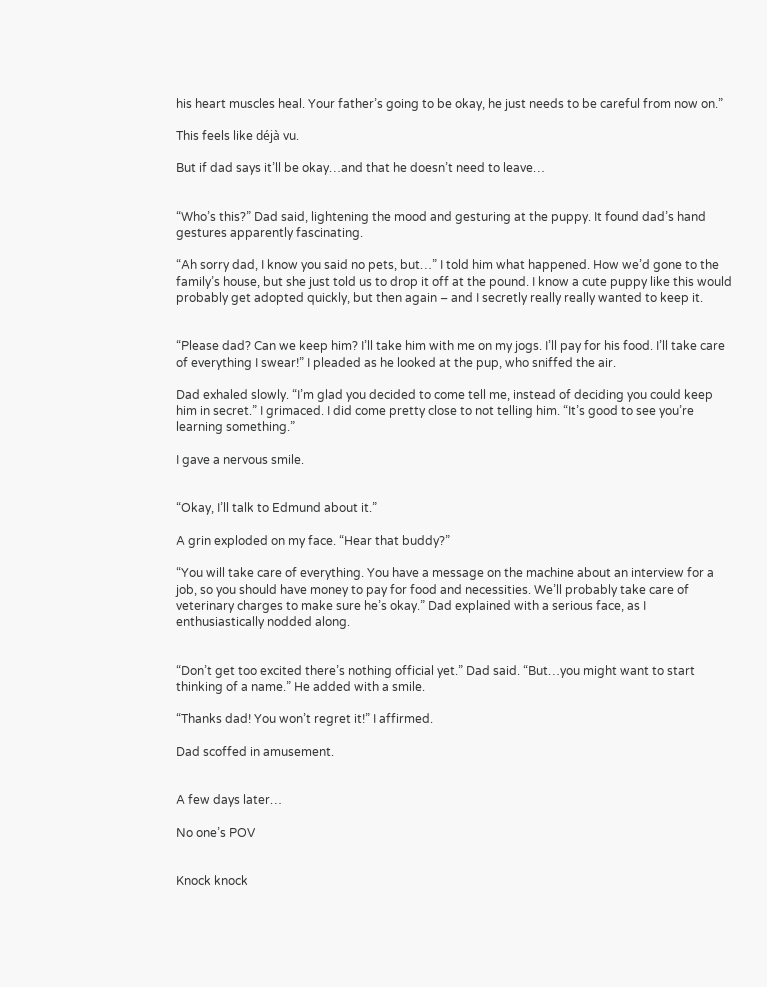his heart muscles heal. Your father’s going to be okay, he just needs to be careful from now on.”

This feels like déjà vu.

But if dad says it’ll be okay…and that he doesn’t need to leave…


“Who’s this?” Dad said, lightening the mood and gesturing at the puppy. It found dad’s hand gestures apparently fascinating.

“Ah sorry dad, I know you said no pets, but…” I told him what happened. How we’d gone to the family’s house, but she just told us to drop it off at the pound. I know a cute puppy like this would probably get adopted quickly, but then again – and I secretly really really wanted to keep it.


“Please dad? Can we keep him? I’ll take him with me on my jogs. I’ll pay for his food. I’ll take care of everything I swear!” I pleaded as he looked at the pup, who sniffed the air.

Dad exhaled slowly. “I’m glad you decided to come tell me, instead of deciding you could keep him in secret.” I grimaced. I did come pretty close to not telling him. “It’s good to see you’re learning something.”

I gave a nervous smile.


“Okay, I’ll talk to Edmund about it.”

A grin exploded on my face. “Hear that buddy?”

“You will take care of everything. You have a message on the machine about an interview for a job, so you should have money to pay for food and necessities. We’ll probably take care of veterinary charges to make sure he’s okay.” Dad explained with a serious face, as I enthusiastically nodded along.


“Don’t get too excited there’s nothing official yet.” Dad said. “But…you might want to start thinking of a name.” He added with a smile.

“Thanks dad! You won’t regret it!” I affirmed.

Dad scoffed in amusement.


A few days later…

No one’s POV


Knock knock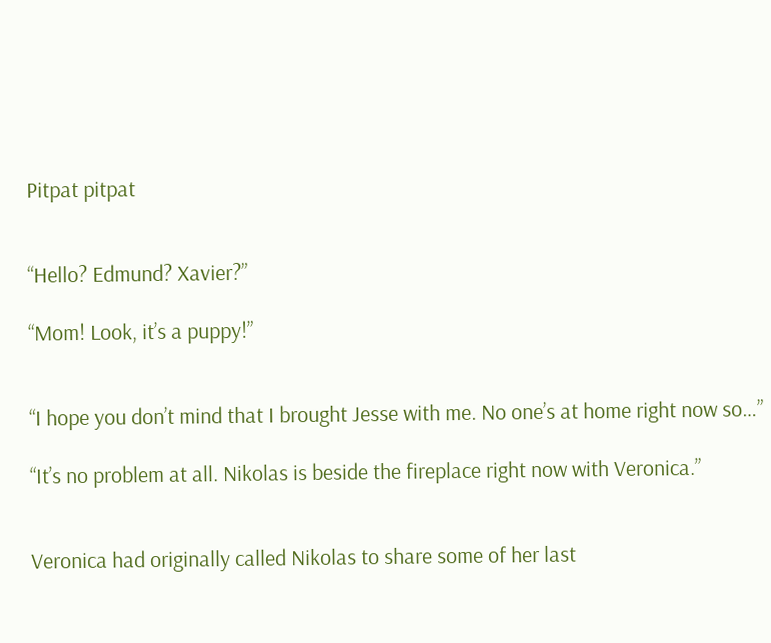Pitpat pitpat


“Hello? Edmund? Xavier?”

“Mom! Look, it’s a puppy!”


“I hope you don’t mind that I brought Jesse with me. No one’s at home right now so…”

“It’s no problem at all. Nikolas is beside the fireplace right now with Veronica.”


Veronica had originally called Nikolas to share some of her last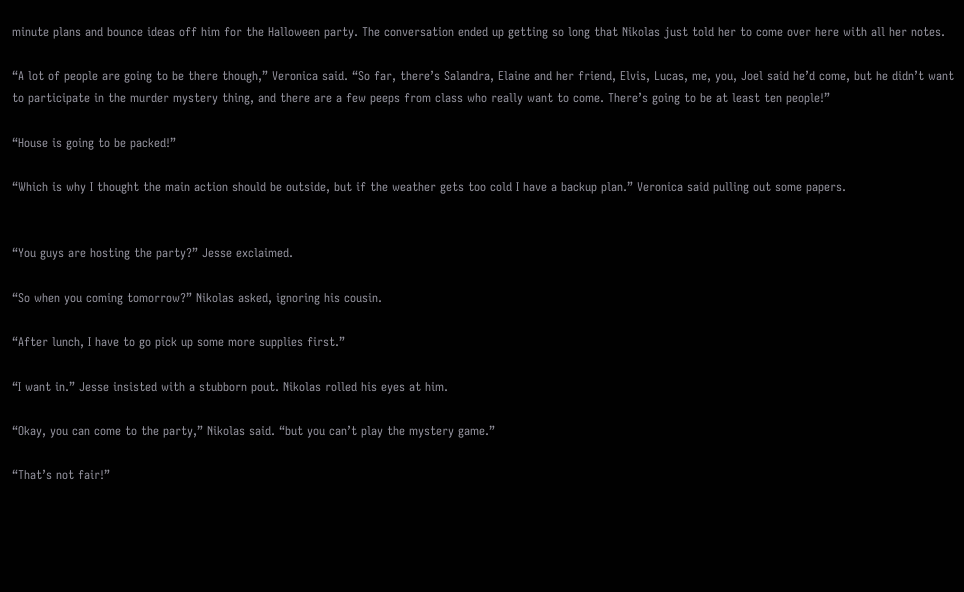minute plans and bounce ideas off him for the Halloween party. The conversation ended up getting so long that Nikolas just told her to come over here with all her notes.

“A lot of people are going to be there though,” Veronica said. “So far, there’s Salandra, Elaine and her friend, Elvis, Lucas, me, you, Joel said he’d come, but he didn’t want to participate in the murder mystery thing, and there are a few peeps from class who really want to come. There’s going to be at least ten people!”

“House is going to be packed!”

“Which is why I thought the main action should be outside, but if the weather gets too cold I have a backup plan.” Veronica said pulling out some papers.


“You guys are hosting the party?” Jesse exclaimed.

“So when you coming tomorrow?” Nikolas asked, ignoring his cousin.

“After lunch, I have to go pick up some more supplies first.”

“I want in.” Jesse insisted with a stubborn pout. Nikolas rolled his eyes at him.

“Okay, you can come to the party,” Nikolas said. “but you can’t play the mystery game.”

“That’s not fair!”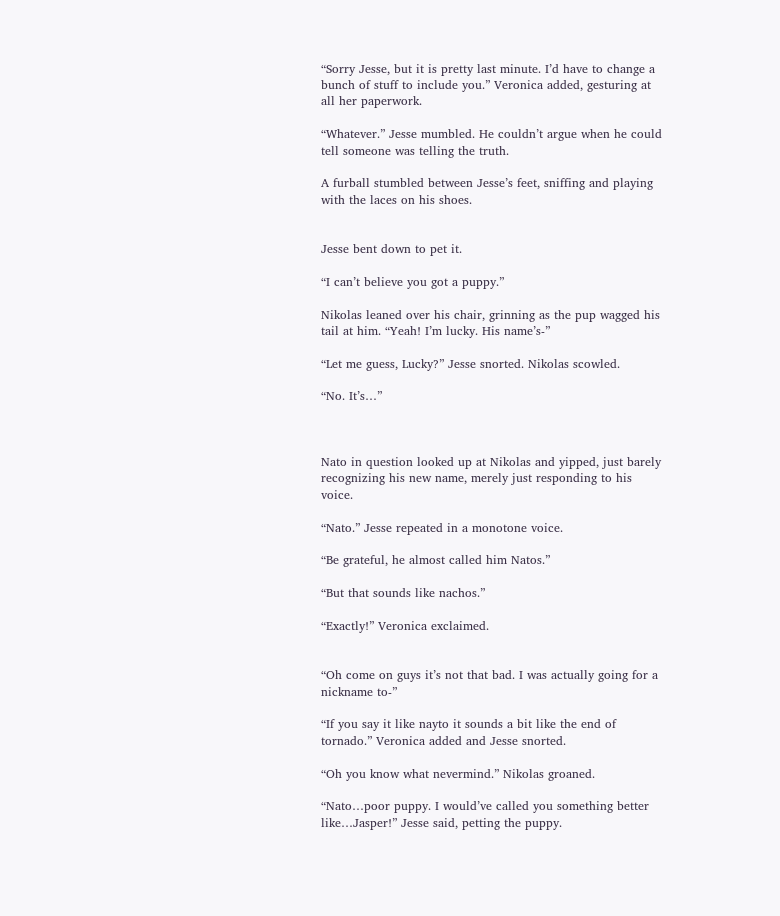“Sorry Jesse, but it is pretty last minute. I’d have to change a bunch of stuff to include you.” Veronica added, gesturing at all her paperwork.

“Whatever.” Jesse mumbled. He couldn’t argue when he could tell someone was telling the truth.

A furball stumbled between Jesse’s feet, sniffing and playing with the laces on his shoes.


Jesse bent down to pet it.

“I can’t believe you got a puppy.”

Nikolas leaned over his chair, grinning as the pup wagged his tail at him. “Yeah! I’m lucky. His name’s-”

“Let me guess, Lucky?” Jesse snorted. Nikolas scowled.

“No. It’s…”



Nato in question looked up at Nikolas and yipped, just barely recognizing his new name, merely just responding to his voice.

“Nato.” Jesse repeated in a monotone voice.

“Be grateful, he almost called him Natos.”

“But that sounds like nachos.”

“Exactly!” Veronica exclaimed.


“Oh come on guys it’s not that bad. I was actually going for a nickname to-”

“If you say it like nayto it sounds a bit like the end of tornado.” Veronica added and Jesse snorted.

“Oh you know what nevermind.” Nikolas groaned.

“Nato…poor puppy. I would’ve called you something better like…Jasper!” Jesse said, petting the puppy.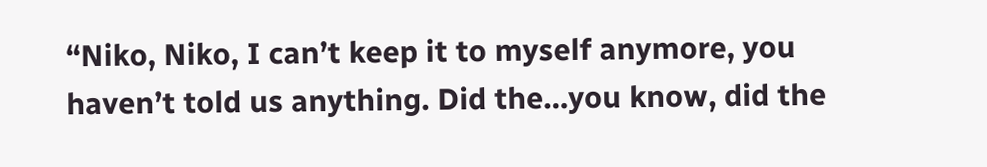“Niko, Niko, I can’t keep it to myself anymore, you haven’t told us anything. Did the…you know, did the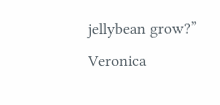jellybean grow?” Veronica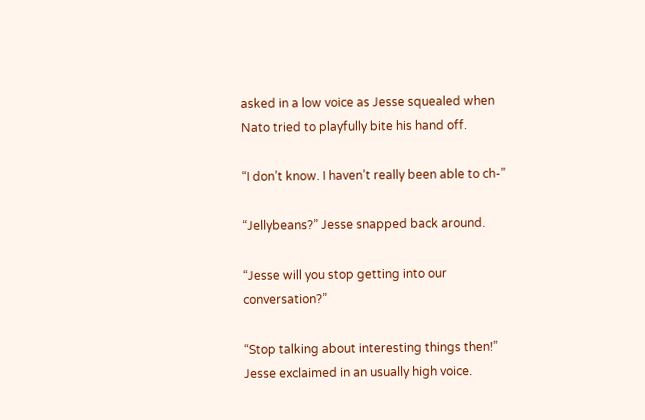asked in a low voice as Jesse squealed when Nato tried to playfully bite his hand off.

“I don’t know. I haven’t really been able to ch-”

“Jellybeans?” Jesse snapped back around.

“Jesse will you stop getting into our conversation?”

“Stop talking about interesting things then!” Jesse exclaimed in an usually high voice.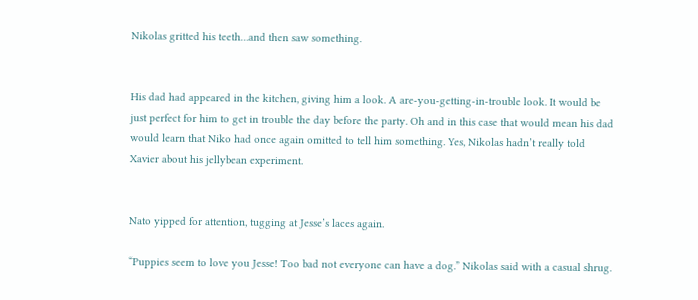Nikolas gritted his teeth…and then saw something.


His dad had appeared in the kitchen, giving him a look. A are-you-getting-in-trouble look. It would be just perfect for him to get in trouble the day before the party. Oh and in this case that would mean his dad would learn that Niko had once again omitted to tell him something. Yes, Nikolas hadn’t really told Xavier about his jellybean experiment.


Nato yipped for attention, tugging at Jesse’s laces again.

“Puppies seem to love you Jesse! Too bad not everyone can have a dog.” Nikolas said with a casual shrug.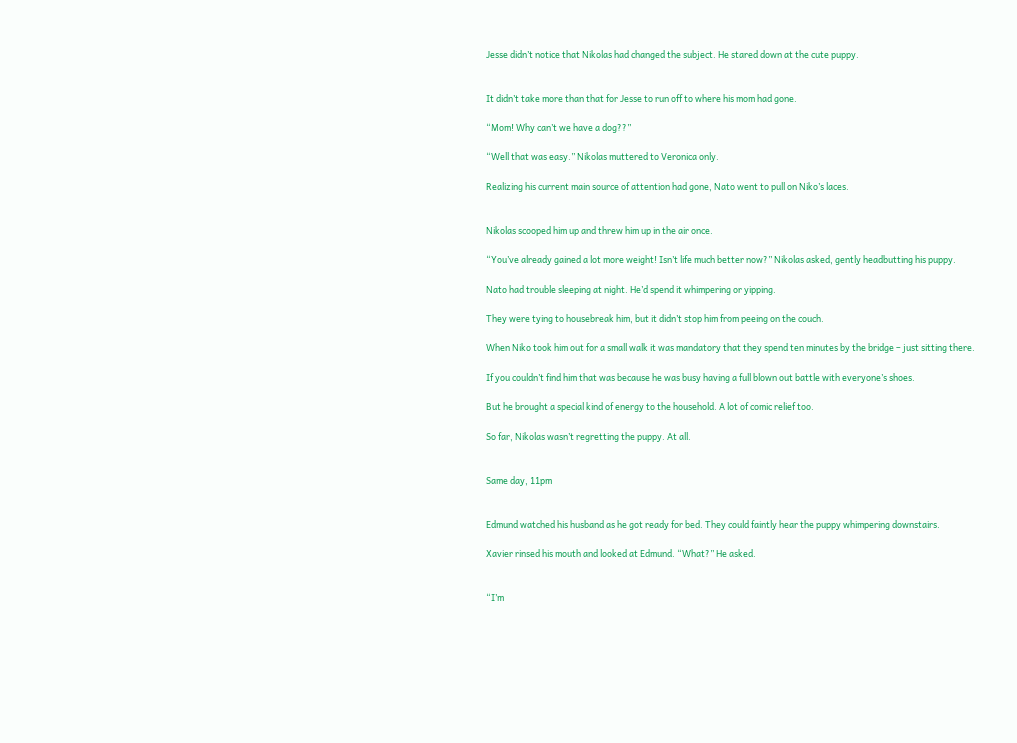Jesse didn’t notice that Nikolas had changed the subject. He stared down at the cute puppy.


It didn’t take more than that for Jesse to run off to where his mom had gone.

“Mom! Why can’t we have a dog??”

“Well that was easy.” Nikolas muttered to Veronica only.

Realizing his current main source of attention had gone, Nato went to pull on Niko’s laces.


Nikolas scooped him up and threw him up in the air once.

“You’ve already gained a lot more weight! Isn’t life much better now?” Nikolas asked, gently headbutting his puppy.

Nato had trouble sleeping at night. He’d spend it whimpering or yipping.

They were tying to housebreak him, but it didn’t stop him from peeing on the couch.

When Niko took him out for a small walk it was mandatory that they spend ten minutes by the bridge – just sitting there.

If you couldn’t find him that was because he was busy having a full blown out battle with everyone’s shoes.

But he brought a special kind of energy to the household. A lot of comic relief too.

So far, Nikolas wasn’t regretting the puppy. At all.


Same day, 11pm


Edmund watched his husband as he got ready for bed. They could faintly hear the puppy whimpering downstairs.

Xavier rinsed his mouth and looked at Edmund. “What?” He asked.


“I’m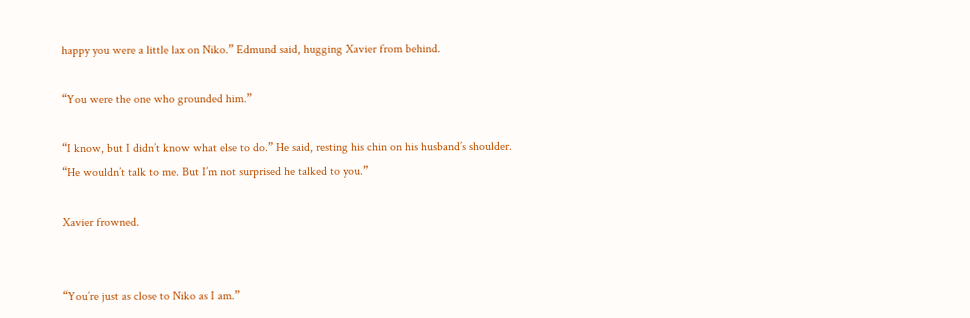happy you were a little lax on Niko.” Edmund said, hugging Xavier from behind.

“You were the one who grounded him.”

“I know, but I didn’t know what else to do.” He said, resting his chin on his husband’s shoulder. “He wouldn’t talk to me. But I’m not surprised he talked to you.”

Xavier frowned.


“You’re just as close to Niko as I am.”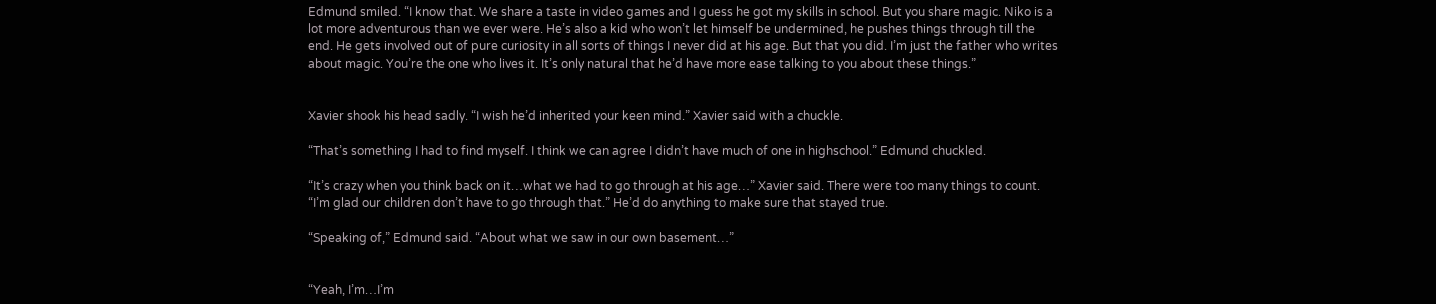Edmund smiled. “I know that. We share a taste in video games and I guess he got my skills in school. But you share magic. Niko is a lot more adventurous than we ever were. He’s also a kid who won’t let himself be undermined, he pushes things through till the end. He gets involved out of pure curiosity in all sorts of things I never did at his age. But that you did. I’m just the father who writes about magic. You’re the one who lives it. It’s only natural that he’d have more ease talking to you about these things.”


Xavier shook his head sadly. “I wish he’d inherited your keen mind.” Xavier said with a chuckle.

“That’s something I had to find myself. I think we can agree I didn’t have much of one in highschool.” Edmund chuckled.

“It’s crazy when you think back on it…what we had to go through at his age…” Xavier said. There were too many things to count. “I’m glad our children don’t have to go through that.” He’d do anything to make sure that stayed true.

“Speaking of,” Edmund said. “About what we saw in our own basement…”


“Yeah, I’m…I’m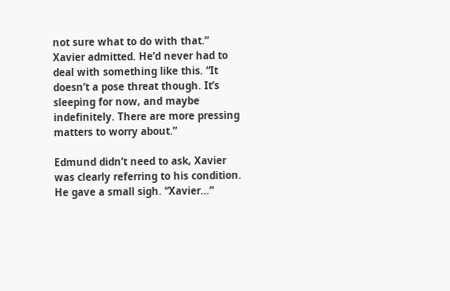not sure what to do with that.” Xavier admitted. He’d never had to deal with something like this. “It doesn’t a pose threat though. It’s sleeping for now, and maybe indefinitely. There are more pressing matters to worry about.”

Edmund didn’t need to ask, Xavier was clearly referring to his condition. He gave a small sigh. “Xavier…”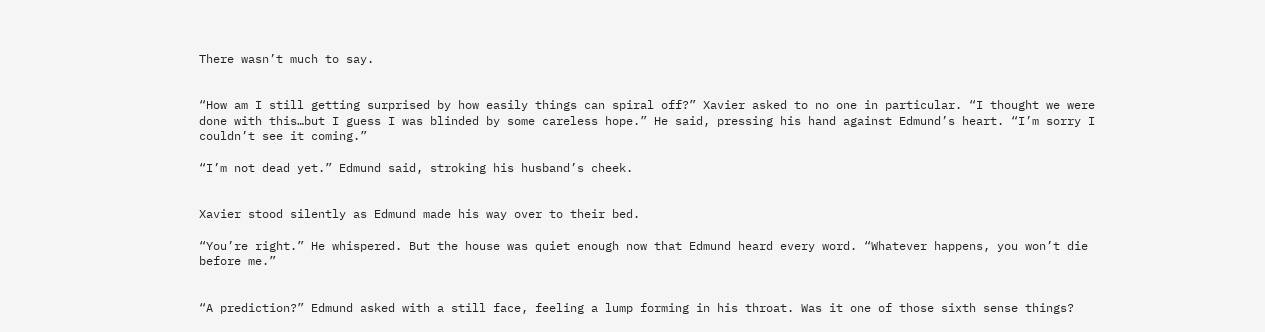There wasn’t much to say.


“How am I still getting surprised by how easily things can spiral off?” Xavier asked to no one in particular. “I thought we were done with this…but I guess I was blinded by some careless hope.” He said, pressing his hand against Edmund’s heart. “I’m sorry I couldn’t see it coming.”

“I’m not dead yet.” Edmund said, stroking his husband’s cheek.


Xavier stood silently as Edmund made his way over to their bed.

“You’re right.” He whispered. But the house was quiet enough now that Edmund heard every word. “Whatever happens, you won’t die before me.”


“A prediction?” Edmund asked with a still face, feeling a lump forming in his throat. Was it one of those sixth sense things?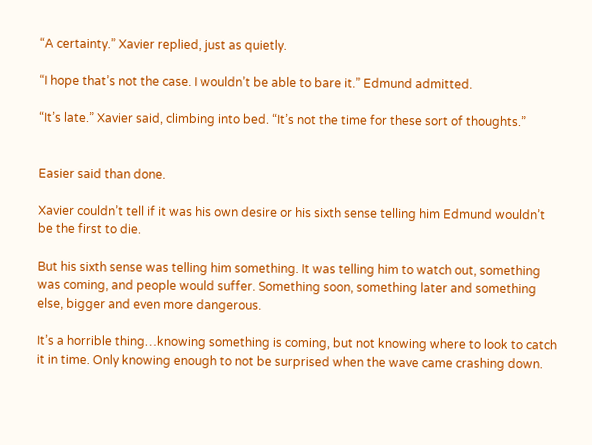“A certainty.” Xavier replied, just as quietly.

“I hope that’s not the case. I wouldn’t be able to bare it.” Edmund admitted.

“It’s late.” Xavier said, climbing into bed. “It’s not the time for these sort of thoughts.”


Easier said than done.

Xavier couldn’t tell if it was his own desire or his sixth sense telling him Edmund wouldn’t be the first to die.

But his sixth sense was telling him something. It was telling him to watch out, something was coming, and people would suffer. Something soon, something later and something else, bigger and even more dangerous.

It’s a horrible thing…knowing something is coming, but not knowing where to look to catch it in time. Only knowing enough to not be surprised when the wave came crashing down.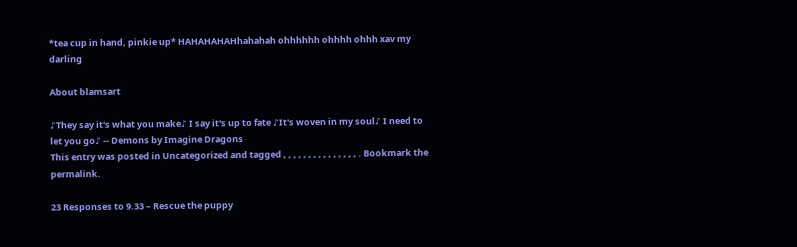*tea cup in hand, pinkie up* HAHAHAHAHhahahah ohhhhhh ohhhh ohhh xav my darling

About blamsart

♪They say it's what you make♪ I say it's up to fate ♪It's woven in my soul♪ I need to let you go♪ -- Demons by Imagine Dragons
This entry was posted in Uncategorized and tagged , , , , , , , , , , , , , , , . Bookmark the permalink.

23 Responses to 9.33 – Rescue the puppy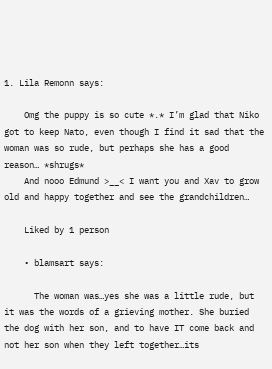1. Lila Remonn says:

    Omg the puppy is so cute *.* I’m glad that Niko got to keep Nato, even though I find it sad that the woman was so rude, but perhaps she has a good reason… *shrugs*
    And nooo Edmund >__< I want you and Xav to grow old and happy together and see the grandchildren…

    Liked by 1 person

    • blamsart says:

      The woman was…yes she was a little rude, but it was the words of a grieving mother. She buried the dog with her son, and to have IT come back and not her son when they left together…its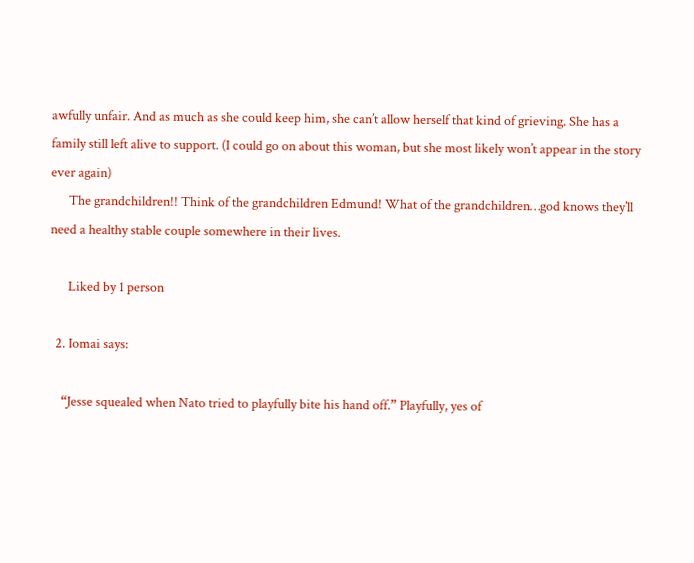awfully unfair. And as much as she could keep him, she can’t allow herself that kind of grieving. She has a family still left alive to support. (I could go on about this woman, but she most likely won’t appear in the story ever again)
      The grandchildren!! Think of the grandchildren Edmund! What of the grandchildren…god knows they’ll need a healthy stable couple somewhere in their lives.

      Liked by 1 person

  2. Iomai says:

    “Jesse squealed when Nato tried to playfully bite his hand off.” Playfully, yes of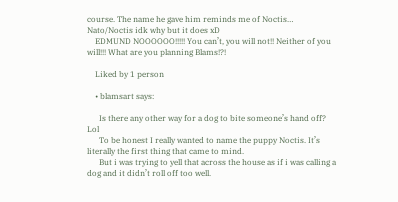course. The name he gave him reminds me of Noctis… Nato/Noctis idk why but it does xD
    EDMUND NOOOOOO!!!!! You can’t, you will not!! Neither of you will!!! What are you planning Blams!?!

    Liked by 1 person

    • blamsart says:

      Is there any other way for a dog to bite someone’s hand off? Lol
      To be honest I really wanted to name the puppy Noctis. It’s literally the first thing that came to mind.
      But i was trying to yell that across the house as if i was calling a dog and it didn’t roll off too well.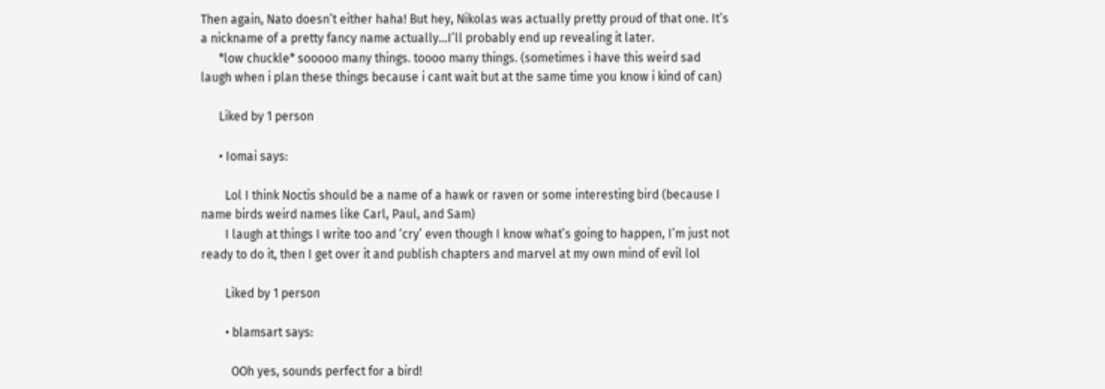Then again, Nato doesn’t either haha! But hey, Nikolas was actually pretty proud of that one. It’s a nickname of a pretty fancy name actually…I’ll probably end up revealing it later.
      *low chuckle* sooooo many things. toooo many things. (sometimes i have this weird sad laugh when i plan these things because i cant wait but at the same time you know i kind of can)

      Liked by 1 person

      • Iomai says:

        Lol I think Noctis should be a name of a hawk or raven or some interesting bird (because I name birds weird names like Carl, Paul, and Sam)
        I laugh at things I write too and ‘cry’ even though I know what’s going to happen, I’m just not ready to do it, then I get over it and publish chapters and marvel at my own mind of evil lol

        Liked by 1 person

        • blamsart says:

          OOh yes, sounds perfect for a bird!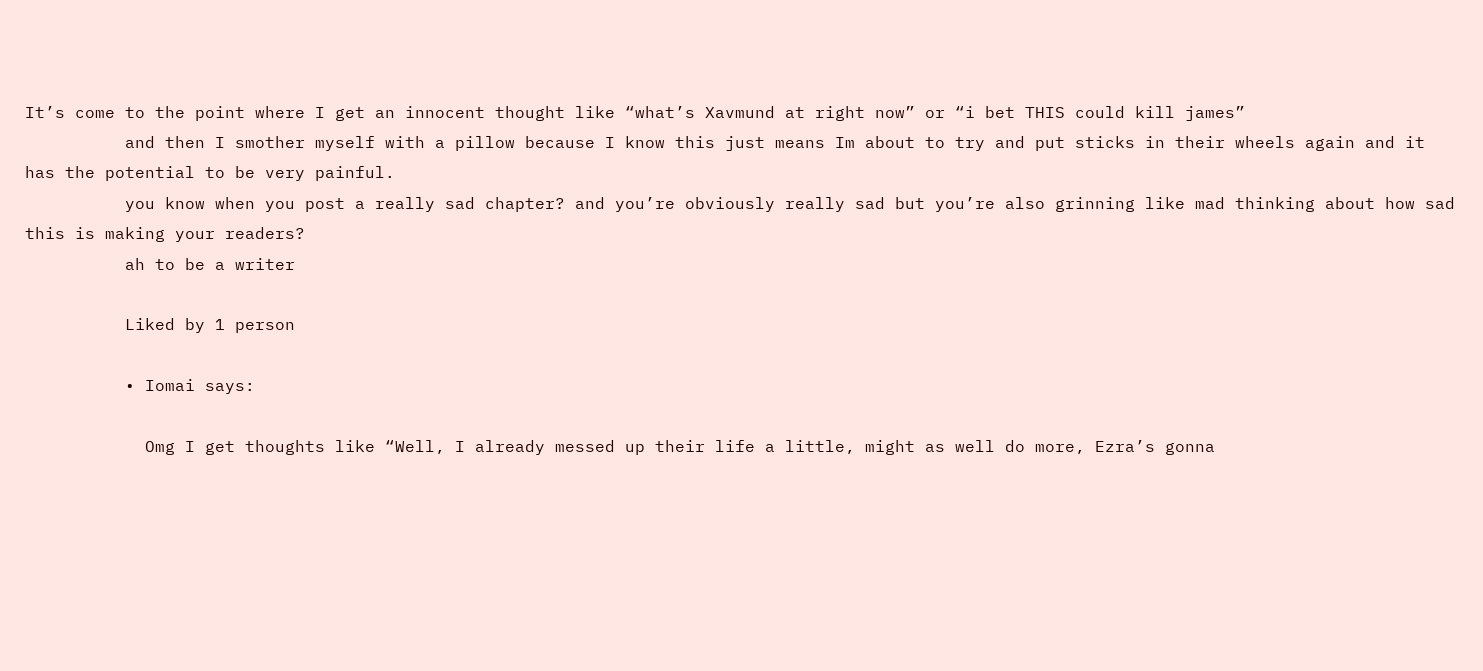It’s come to the point where I get an innocent thought like “what’s Xavmund at right now” or “i bet THIS could kill james”
          and then I smother myself with a pillow because I know this just means Im about to try and put sticks in their wheels again and it has the potential to be very painful.
          you know when you post a really sad chapter? and you’re obviously really sad but you’re also grinning like mad thinking about how sad this is making your readers?
          ah to be a writer

          Liked by 1 person

          • Iomai says:

            Omg I get thoughts like “Well, I already messed up their life a little, might as well do more, Ezra’s gonna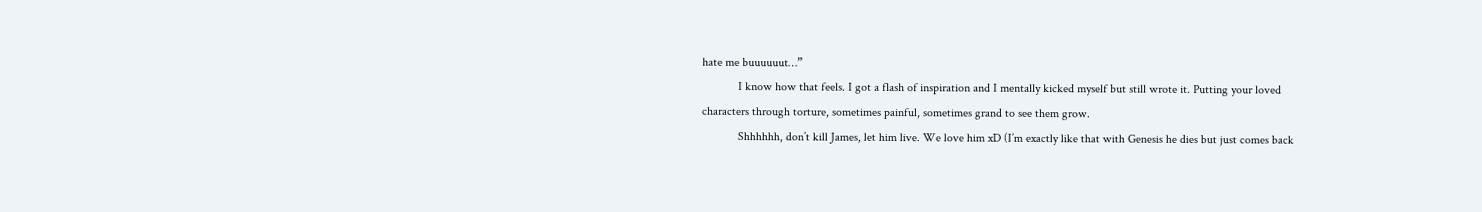hate me buuuuuut…”
            I know how that feels. I got a flash of inspiration and I mentally kicked myself but still wrote it. Putting your loved characters through torture, sometimes painful, sometimes grand to see them grow.
            Shhhhhh, don’t kill James, let him live. We love him xD (I’m exactly like that with Genesis he dies but just comes back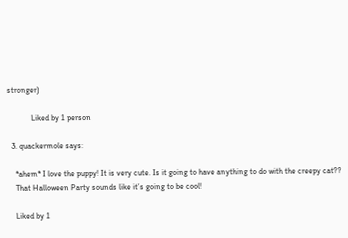stronger)

            Liked by 1 person

  3. quackermole says:

    *ahem* I love the puppy! It is very cute. Is it going to have anything to do with the creepy cat??
    That Halloween Party sounds like it’s going to be cool!

    Liked by 1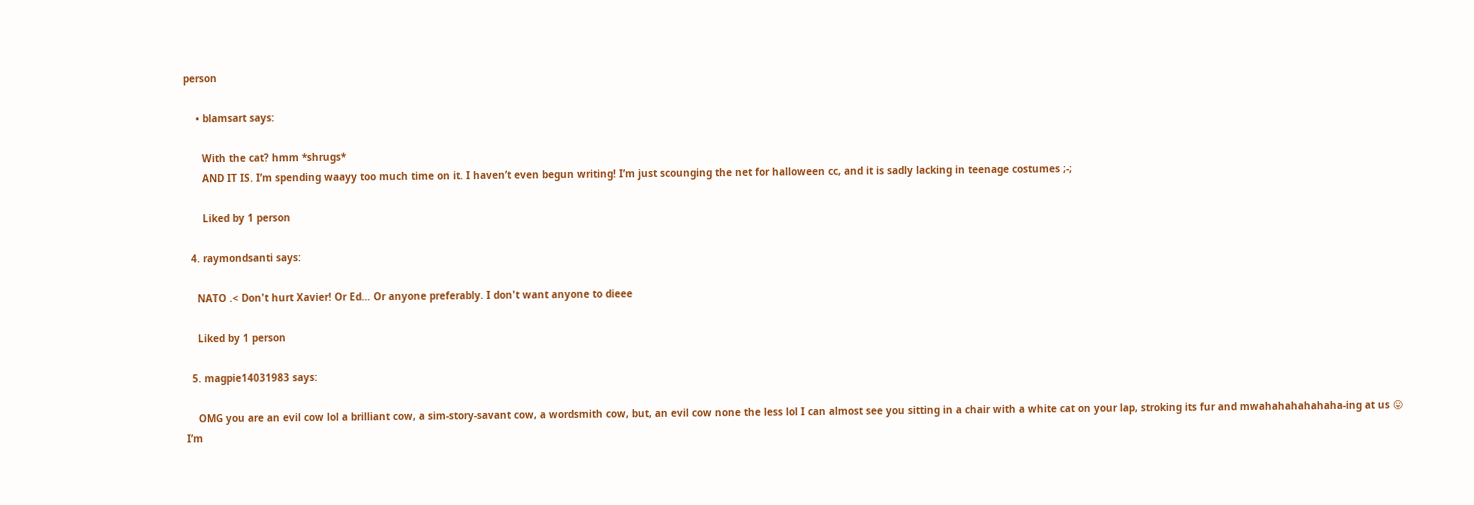person

    • blamsart says:

      With the cat? hmm *shrugs*
      AND IT IS. I’m spending waayy too much time on it. I haven’t even begun writing! I’m just scounging the net for halloween cc, and it is sadly lacking in teenage costumes ;-;

      Liked by 1 person

  4. raymondsanti says:

    NATO .< Don't hurt Xavier! Or Ed… Or anyone preferably. I don't want anyone to dieee

    Liked by 1 person

  5. magpie14031983 says:

    OMG you are an evil cow lol a brilliant cow, a sim-story-savant cow, a wordsmith cow, but, an evil cow none the less lol I can almost see you sitting in a chair with a white cat on your lap, stroking its fur and mwahahahahahaha-ing at us 😛 I’m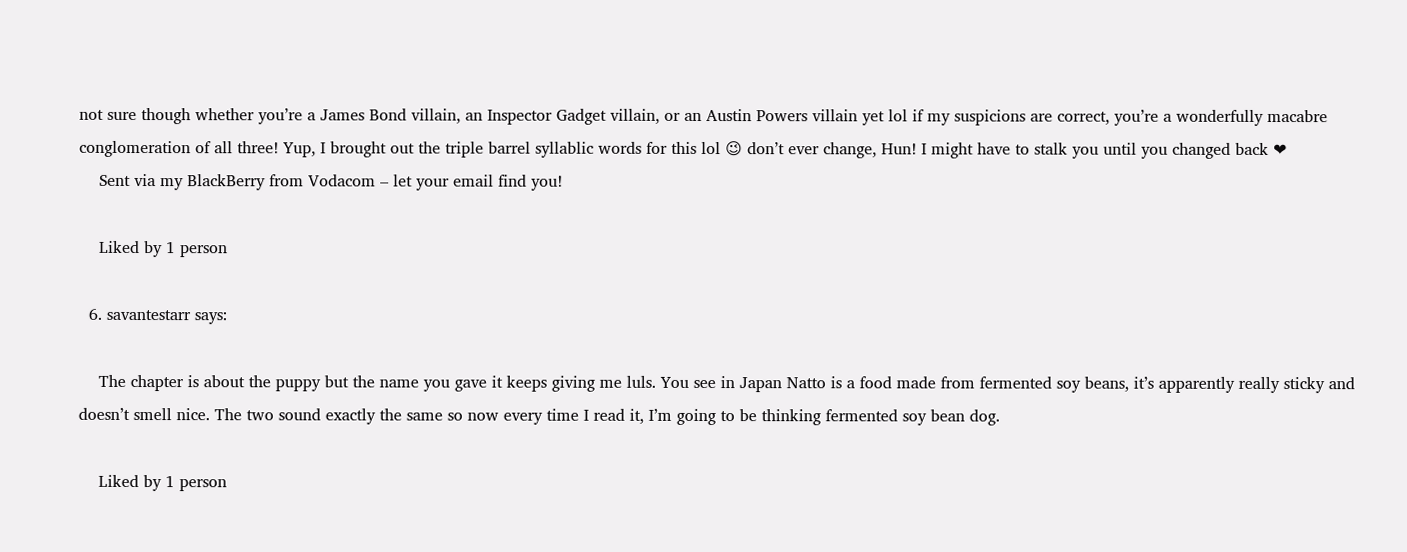not sure though whether you’re a James Bond villain, an Inspector Gadget villain, or an Austin Powers villain yet lol if my suspicions are correct, you’re a wonderfully macabre conglomeration of all three! Yup, I brought out the triple barrel syllablic words for this lol 😉 don’t ever change, Hun! I might have to stalk you until you changed back ❤
    Sent via my BlackBerry from Vodacom – let your email find you!

    Liked by 1 person

  6. savantestarr says:

    The chapter is about the puppy but the name you gave it keeps giving me luls. You see in Japan Natto is a food made from fermented soy beans, it’s apparently really sticky and doesn’t smell nice. The two sound exactly the same so now every time I read it, I’m going to be thinking fermented soy bean dog.

    Liked by 1 person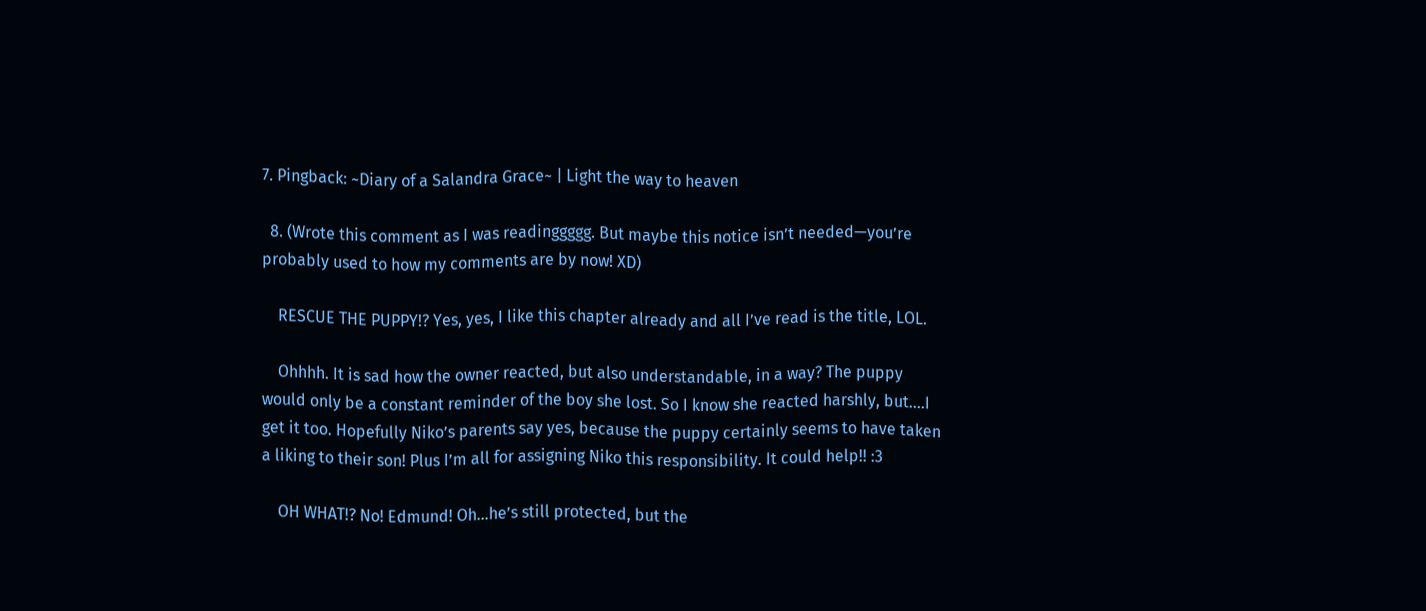7. Pingback: ~Diary of a Salandra Grace~ | Light the way to heaven

  8. (Wrote this comment as I was readinggggg. But maybe this notice isn’t needed—you’re probably used to how my comments are by now! XD)

    RESCUE THE PUPPY!? Yes, yes, I like this chapter already and all I’ve read is the title, LOL.

    Ohhhh. It is sad how the owner reacted, but also understandable, in a way? The puppy would only be a constant reminder of the boy she lost. So I know she reacted harshly, but….I get it too. Hopefully Niko’s parents say yes, because the puppy certainly seems to have taken a liking to their son! Plus I’m all for assigning Niko this responsibility. It could help!! :3

    OH WHAT!? No! Edmund! Oh…he’s still protected, but the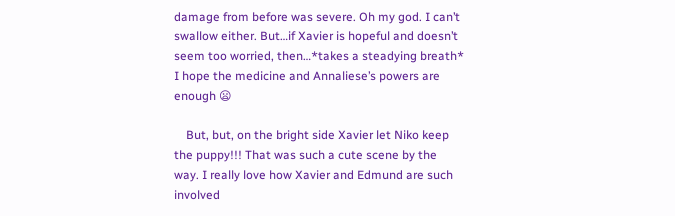damage from before was severe. Oh my god. I can’t swallow either. But…if Xavier is hopeful and doesn’t seem too worried, then…*takes a steadying breath* I hope the medicine and Annaliese’s powers are enough 😦

    But, but, on the bright side Xavier let Niko keep the puppy!!! That was such a cute scene by the way. I really love how Xavier and Edmund are such involved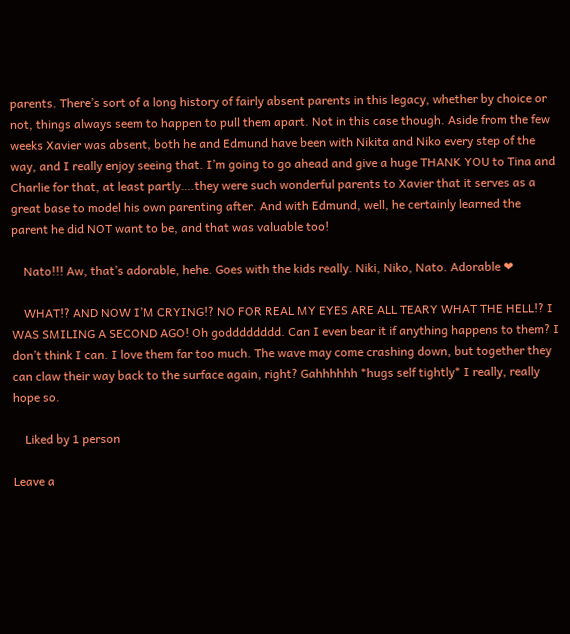parents. There’s sort of a long history of fairly absent parents in this legacy, whether by choice or not, things always seem to happen to pull them apart. Not in this case though. Aside from the few weeks Xavier was absent, both he and Edmund have been with Nikita and Niko every step of the way, and I really enjoy seeing that. I’m going to go ahead and give a huge THANK YOU to Tina and Charlie for that, at least partly….they were such wonderful parents to Xavier that it serves as a great base to model his own parenting after. And with Edmund, well, he certainly learned the parent he did NOT want to be, and that was valuable too!

    Nato!!! Aw, that’s adorable, hehe. Goes with the kids really. Niki, Niko, Nato. Adorable ❤

    WHAT!? AND NOW I’M CRYING!? NO FOR REAL MY EYES ARE ALL TEARY WHAT THE HELL!? I WAS SMILING A SECOND AGO! Oh godddddddd. Can I even bear it if anything happens to them? I don’t think I can. I love them far too much. The wave may come crashing down, but together they can claw their way back to the surface again, right? Gahhhhhh *hugs self tightly* I really, really hope so.

    Liked by 1 person

Leave a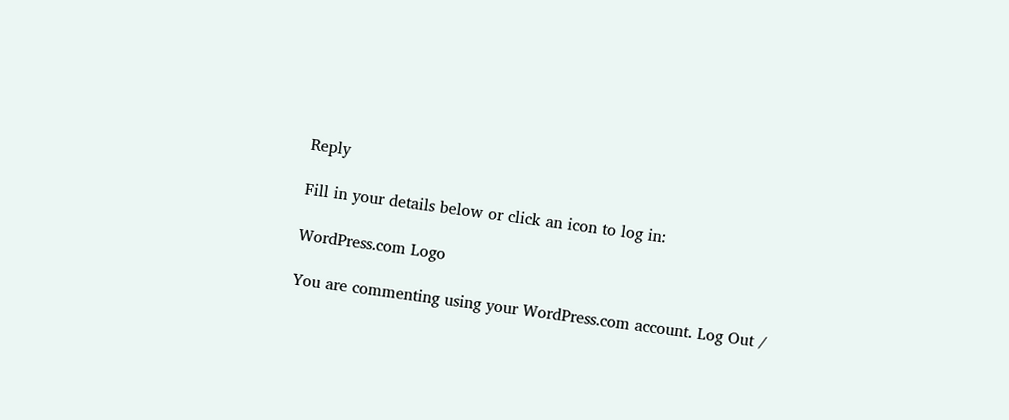Reply

Fill in your details below or click an icon to log in:

WordPress.com Logo

You are commenting using your WordPress.com account. Log Out /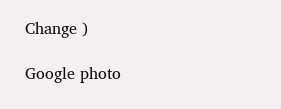Change )

Google photo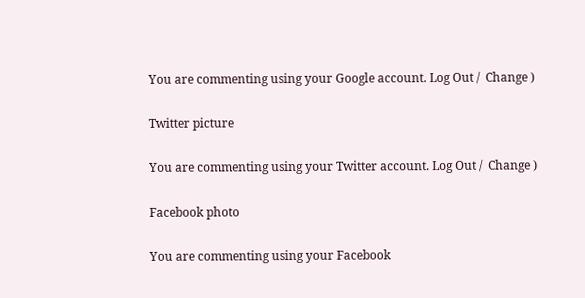You are commenting using your Google account. Log Out /  Change )

Twitter picture

You are commenting using your Twitter account. Log Out /  Change )

Facebook photo

You are commenting using your Facebook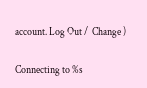account. Log Out /  Change )

Connecting to %s